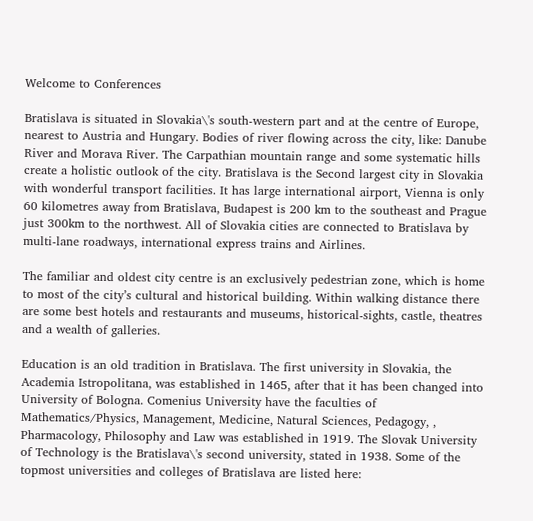Welcome to Conferences

Bratislava is situated in Slovakia\'s south-western part and at the centre of Europe, nearest to Austria and Hungary. Bodies of river flowing across the city, like: Danube River and Morava River. The Carpathian mountain range and some systematic hills create a holistic outlook of the city. Bratislava is the Second largest city in Slovakia with wonderful transport facilities. It has large international airport, Vienna is only 60 kilometres away from Bratislava, Budapest is 200 km to the southeast and Prague just 300km to the northwest. All of Slovakia cities are connected to Bratislava by multi-lane roadways, international express trains and Airlines.

The familiar and oldest city centre is an exclusively pedestrian zone, which is home to most of the city’s cultural and historical building. Within walking distance there are some best hotels and restaurants and museums, historical-sights, castle, theatres and a wealth of galleries.

Education is an old tradition in Bratislava. The first university in Slovakia, the Academia Istropolitana, was established in 1465, after that it has been changed into University of Bologna. Comenius University have the faculties of Mathematics/Physics, Management, Medicine, Natural Sciences, Pedagogy, , Pharmacology, Philosophy and Law was established in 1919. The Slovak University of Technology is the Bratislava\'s second university, stated in 1938. Some of the topmost universities and colleges of Bratislava are listed here: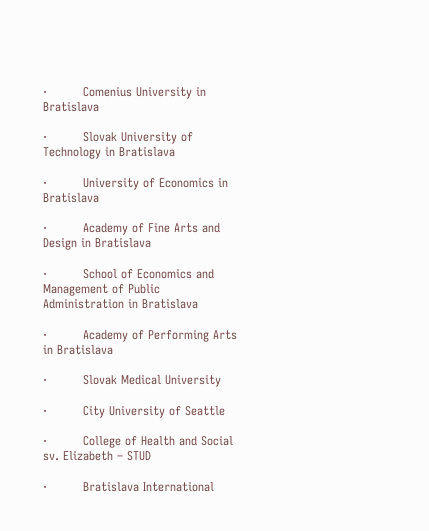·         Comenius University in Bratislava

·         Slovak University of Technology in Bratislava

·         University of Economics in Bratislava

·         Academy of Fine Arts and Design in Bratislava

·         School of Economics and Management of Public Administration in Bratislava

·         Academy of Performing Arts in Bratislava

·         Slovak Medical University

·         City University of Seattle

·         College of Health and Social sv. Elizabeth – STUD

·         Bratislava International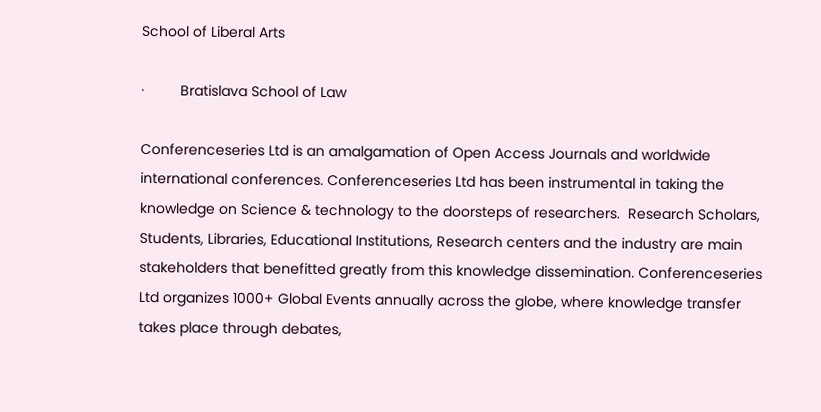School of Liberal Arts

·         Bratislava School of Law

Conferenceseries Ltd is an amalgamation of Open Access Journals and worldwide international conferences. Conferenceseries Ltd has been instrumental in taking the knowledge on Science & technology to the doorsteps of researchers.  Research Scholars, Students, Libraries, Educational Institutions, Research centers and the industry are main stakeholders that benefitted greatly from this knowledge dissemination. Conferenceseries Ltd organizes 1000+ Global Events annually across the globe, where knowledge transfer takes place through debates,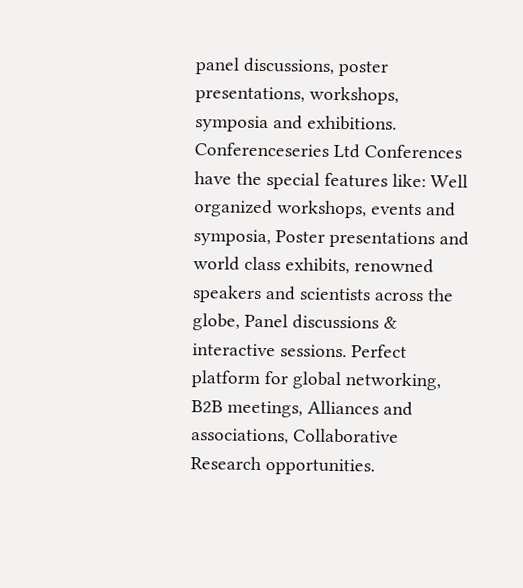panel discussions, poster presentations, workshops, symposia and exhibitions. Conferenceseries Ltd Conferences have the special features like: Well organized workshops, events and symposia, Poster presentations and world class exhibits, renowned speakers and scientists across the globe, Panel discussions & interactive sessions. Perfect platform for global networking, B2B meetings, Alliances and associations, Collaborative Research opportunities.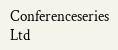Conferenceseries Ltd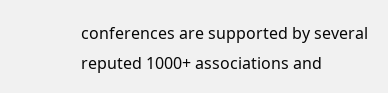conferences are supported by several reputed 1000+ associations and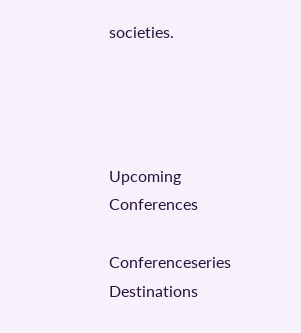societies.




Upcoming Conferences

Conferenceseries Destinations